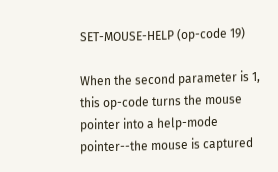SET-MOUSE-HELP (op-code 19)

When the second parameter is 1, this op-code turns the mouse pointer into a help-mode pointer--the mouse is captured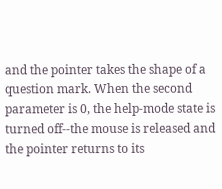and the pointer takes the shape of a question mark. When the second parameter is 0, the help-mode state is turned off--the mouse is released and the pointer returns to its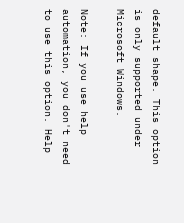default shape. This option is only supported under Microsoft Windows.

Note: If you use help automation, you don't need to use this option. Help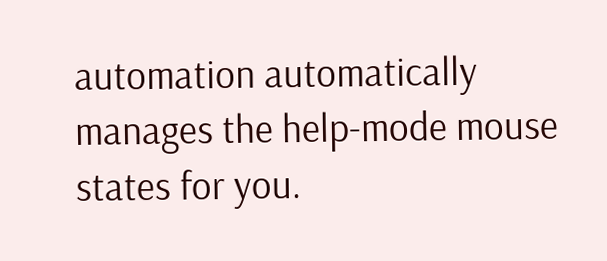automation automatically manages the help-mode mouse states for you.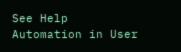See Help Automation in User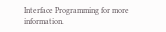Interface Programming for more information.